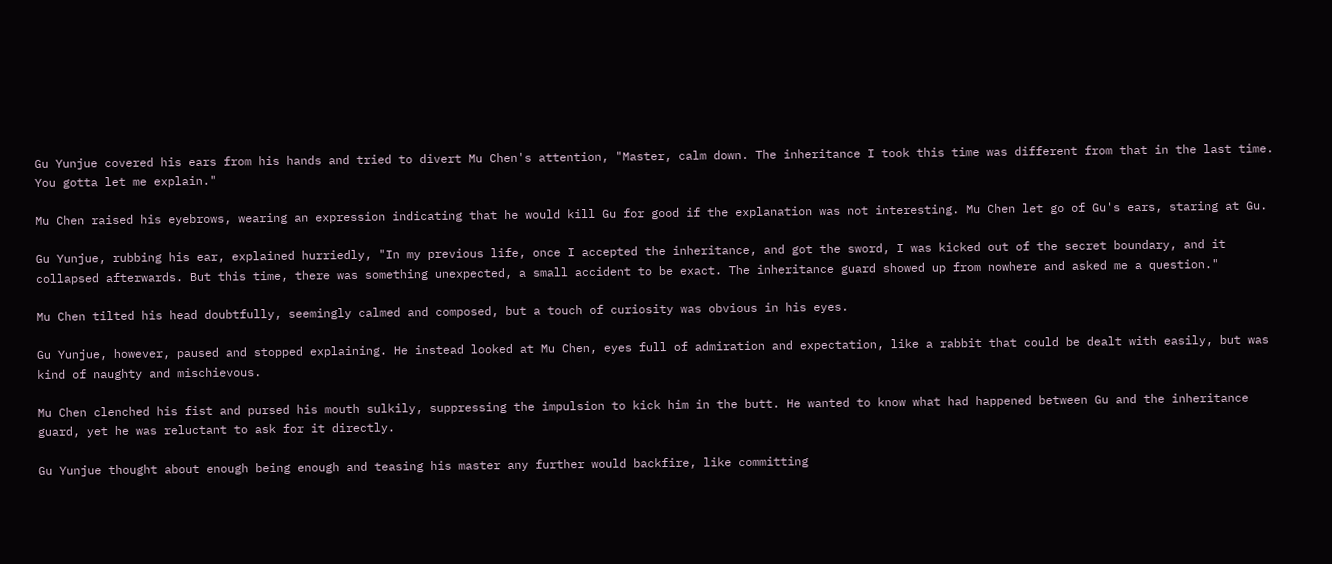Gu Yunjue covered his ears from his hands and tried to divert Mu Chen's attention, "Master, calm down. The inheritance I took this time was different from that in the last time. You gotta let me explain."

Mu Chen raised his eyebrows, wearing an expression indicating that he would kill Gu for good if the explanation was not interesting. Mu Chen let go of Gu's ears, staring at Gu.

Gu Yunjue, rubbing his ear, explained hurriedly, "In my previous life, once I accepted the inheritance, and got the sword, I was kicked out of the secret boundary, and it collapsed afterwards. But this time, there was something unexpected, a small accident to be exact. The inheritance guard showed up from nowhere and asked me a question."

Mu Chen tilted his head doubtfully, seemingly calmed and composed, but a touch of curiosity was obvious in his eyes.

Gu Yunjue, however, paused and stopped explaining. He instead looked at Mu Chen, eyes full of admiration and expectation, like a rabbit that could be dealt with easily, but was kind of naughty and mischievous.

Mu Chen clenched his fist and pursed his mouth sulkily, suppressing the impulsion to kick him in the butt. He wanted to know what had happened between Gu and the inheritance guard, yet he was reluctant to ask for it directly.

Gu Yunjue thought about enough being enough and teasing his master any further would backfire, like committing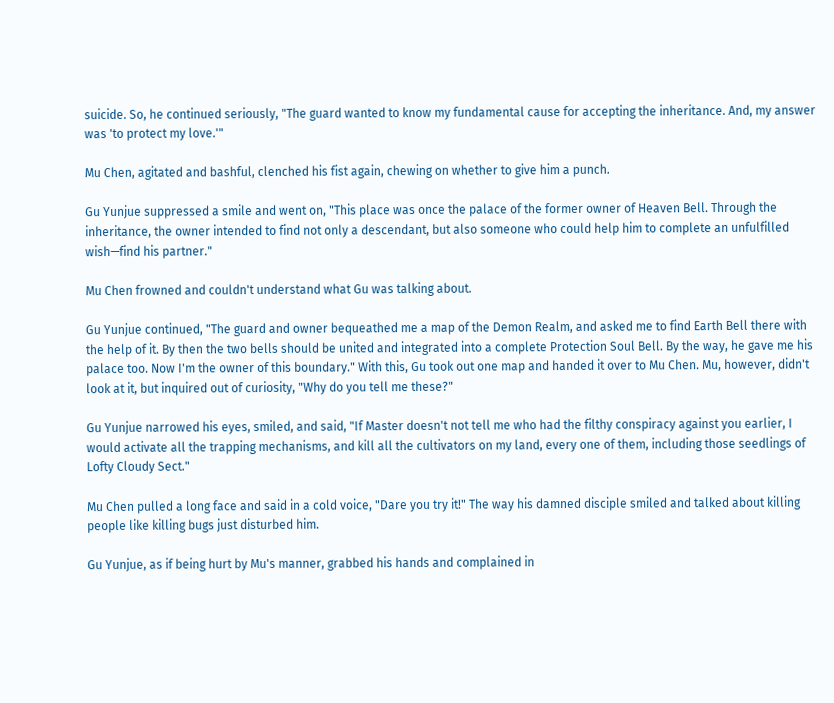suicide. So, he continued seriously, "The guard wanted to know my fundamental cause for accepting the inheritance. And, my answer was 'to protect my love.'"

Mu Chen, agitated and bashful, clenched his fist again, chewing on whether to give him a punch.

Gu Yunjue suppressed a smile and went on, "This place was once the palace of the former owner of Heaven Bell. Through the inheritance, the owner intended to find not only a descendant, but also someone who could help him to complete an unfulfilled wish—find his partner."

Mu Chen frowned and couldn't understand what Gu was talking about.

Gu Yunjue continued, "The guard and owner bequeathed me a map of the Demon Realm, and asked me to find Earth Bell there with the help of it. By then the two bells should be united and integrated into a complete Protection Soul Bell. By the way, he gave me his palace too. Now I'm the owner of this boundary." With this, Gu took out one map and handed it over to Mu Chen. Mu, however, didn't look at it, but inquired out of curiosity, "Why do you tell me these?"

Gu Yunjue narrowed his eyes, smiled, and said, "If Master doesn't not tell me who had the filthy conspiracy against you earlier, I would activate all the trapping mechanisms, and kill all the cultivators on my land, every one of them, including those seedlings of Lofty Cloudy Sect."

Mu Chen pulled a long face and said in a cold voice, "Dare you try it!" The way his damned disciple smiled and talked about killing people like killing bugs just disturbed him.

Gu Yunjue, as if being hurt by Mu's manner, grabbed his hands and complained in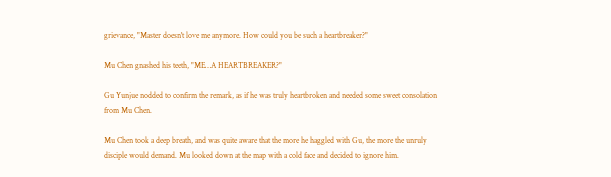grievance, "Master doesn't love me anymore. How could you be such a heartbreaker?"

Mu Chen gnashed his teeth, "ME…A HEARTBREAKER?"

Gu Yunjue nodded to confirm the remark, as if he was truly heartbroken and needed some sweet consolation from Mu Chen.

Mu Chen took a deep breath, and was quite aware that the more he haggled with Gu, the more the unruly disciple would demand. Mu looked down at the map with a cold face and decided to ignore him.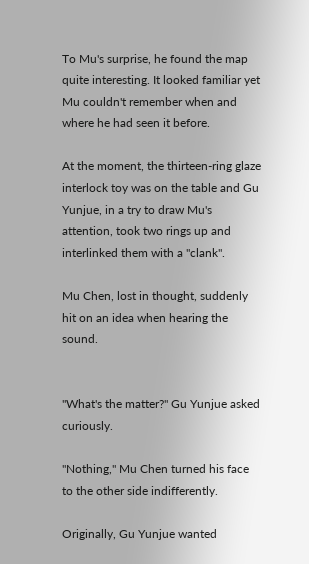To Mu's surprise, he found the map quite interesting. It looked familiar yet Mu couldn't remember when and where he had seen it before.

At the moment, the thirteen-ring glaze interlock toy was on the table and Gu Yunjue, in a try to draw Mu's attention, took two rings up and interlinked them with a "clank".

Mu Chen, lost in thought, suddenly hit on an idea when hearing the sound.


"What's the matter?" Gu Yunjue asked curiously.

"Nothing," Mu Chen turned his face to the other side indifferently.

Originally, Gu Yunjue wanted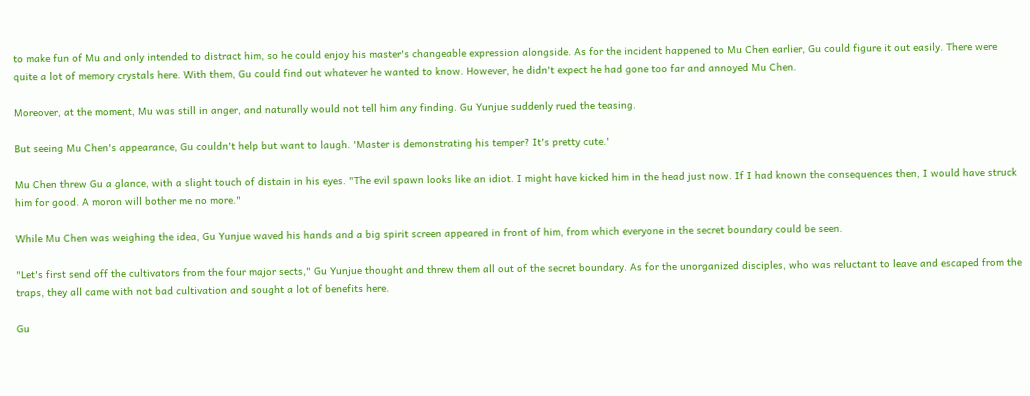to make fun of Mu and only intended to distract him, so he could enjoy his master's changeable expression alongside. As for the incident happened to Mu Chen earlier, Gu could figure it out easily. There were quite a lot of memory crystals here. With them, Gu could find out whatever he wanted to know. However, he didn't expect he had gone too far and annoyed Mu Chen.

Moreover, at the moment, Mu was still in anger, and naturally would not tell him any finding. Gu Yunjue suddenly rued the teasing.

But seeing Mu Chen's appearance, Gu couldn't help but want to laugh. 'Master is demonstrating his temper? It's pretty cute.'

Mu Chen threw Gu a glance, with a slight touch of distain in his eyes. "The evil spawn looks like an idiot. I might have kicked him in the head just now. If I had known the consequences then, I would have struck him for good. A moron will bother me no more."

While Mu Chen was weighing the idea, Gu Yunjue waved his hands and a big spirit screen appeared in front of him, from which everyone in the secret boundary could be seen.

"Let's first send off the cultivators from the four major sects," Gu Yunjue thought and threw them all out of the secret boundary. As for the unorganized disciples, who was reluctant to leave and escaped from the traps, they all came with not bad cultivation and sought a lot of benefits here.

Gu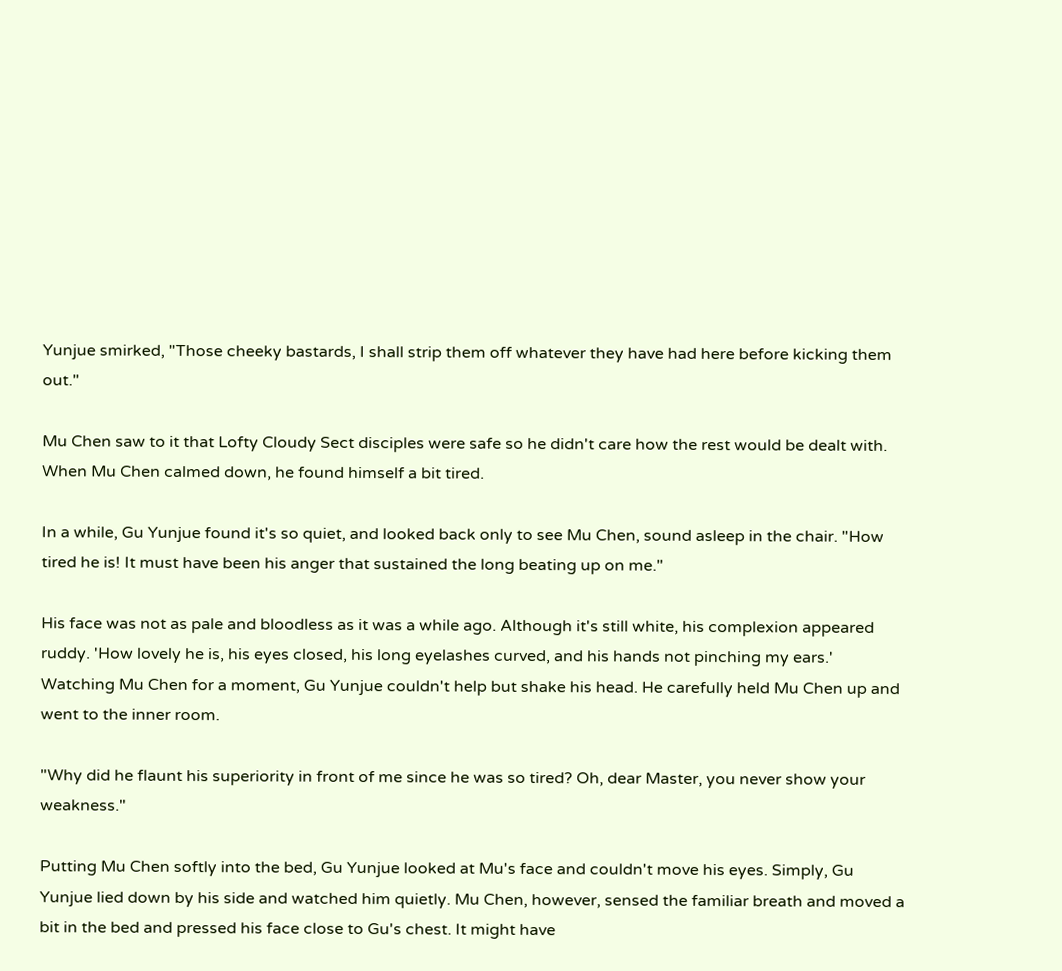Yunjue smirked, "Those cheeky bastards, I shall strip them off whatever they have had here before kicking them out."

Mu Chen saw to it that Lofty Cloudy Sect disciples were safe so he didn't care how the rest would be dealt with. When Mu Chen calmed down, he found himself a bit tired.

In a while, Gu Yunjue found it's so quiet, and looked back only to see Mu Chen, sound asleep in the chair. "How tired he is! It must have been his anger that sustained the long beating up on me."

His face was not as pale and bloodless as it was a while ago. Although it's still white, his complexion appeared ruddy. 'How lovely he is, his eyes closed, his long eyelashes curved, and his hands not pinching my ears.' Watching Mu Chen for a moment, Gu Yunjue couldn't help but shake his head. He carefully held Mu Chen up and went to the inner room.

"Why did he flaunt his superiority in front of me since he was so tired? Oh, dear Master, you never show your weakness."

Putting Mu Chen softly into the bed, Gu Yunjue looked at Mu's face and couldn't move his eyes. Simply, Gu Yunjue lied down by his side and watched him quietly. Mu Chen, however, sensed the familiar breath and moved a bit in the bed and pressed his face close to Gu's chest. It might have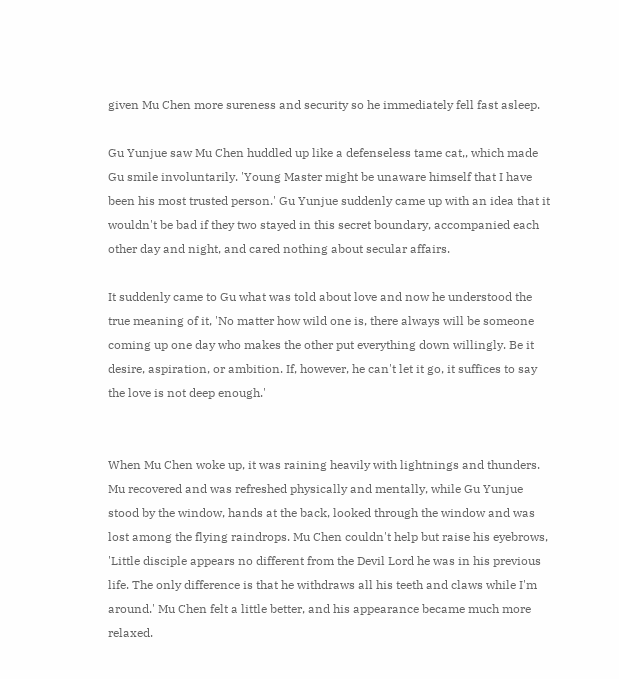given Mu Chen more sureness and security so he immediately fell fast asleep.

Gu Yunjue saw Mu Chen huddled up like a defenseless tame cat,, which made Gu smile involuntarily. 'Young Master might be unaware himself that I have been his most trusted person.' Gu Yunjue suddenly came up with an idea that it wouldn't be bad if they two stayed in this secret boundary, accompanied each other day and night, and cared nothing about secular affairs.

It suddenly came to Gu what was told about love and now he understood the true meaning of it, 'No matter how wild one is, there always will be someone coming up one day who makes the other put everything down willingly. Be it desire, aspiration, or ambition. If, however, he can't let it go, it suffices to say the love is not deep enough.'


When Mu Chen woke up, it was raining heavily with lightnings and thunders. Mu recovered and was refreshed physically and mentally, while Gu Yunjue stood by the window, hands at the back, looked through the window and was lost among the flying raindrops. Mu Chen couldn't help but raise his eyebrows, 'Little disciple appears no different from the Devil Lord he was in his previous life. The only difference is that he withdraws all his teeth and claws while I'm around.' Mu Chen felt a little better, and his appearance became much more relaxed.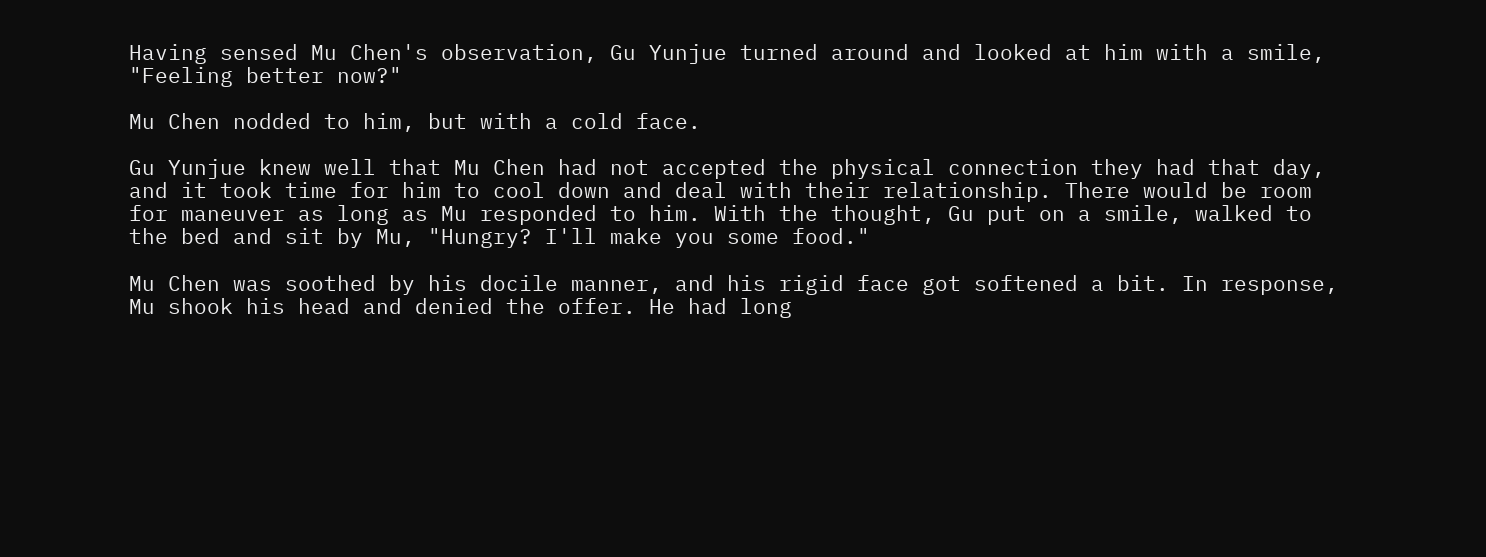Having sensed Mu Chen's observation, Gu Yunjue turned around and looked at him with a smile, "Feeling better now?"

Mu Chen nodded to him, but with a cold face.

Gu Yunjue knew well that Mu Chen had not accepted the physical connection they had that day, and it took time for him to cool down and deal with their relationship. There would be room for maneuver as long as Mu responded to him. With the thought, Gu put on a smile, walked to the bed and sit by Mu, "Hungry? I'll make you some food."

Mu Chen was soothed by his docile manner, and his rigid face got softened a bit. In response, Mu shook his head and denied the offer. He had long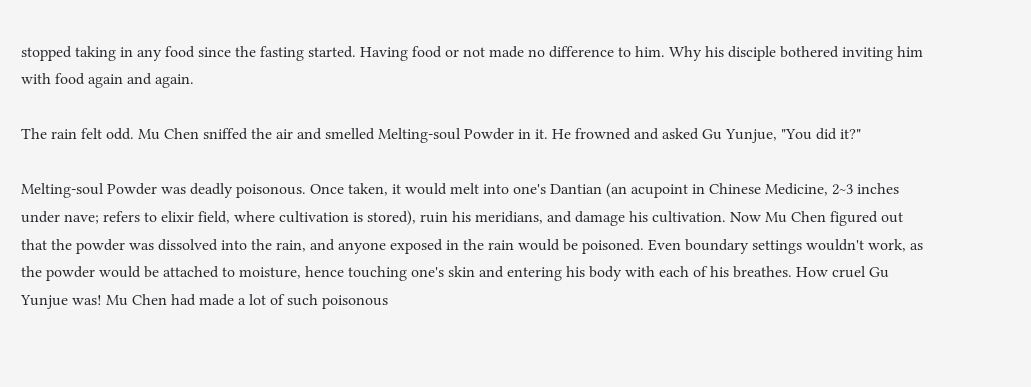stopped taking in any food since the fasting started. Having food or not made no difference to him. Why his disciple bothered inviting him with food again and again.

The rain felt odd. Mu Chen sniffed the air and smelled Melting-soul Powder in it. He frowned and asked Gu Yunjue, "You did it?"

Melting-soul Powder was deadly poisonous. Once taken, it would melt into one's Dantian (an acupoint in Chinese Medicine, 2~3 inches under nave; refers to elixir field, where cultivation is stored), ruin his meridians, and damage his cultivation. Now Mu Chen figured out that the powder was dissolved into the rain, and anyone exposed in the rain would be poisoned. Even boundary settings wouldn't work, as the powder would be attached to moisture, hence touching one's skin and entering his body with each of his breathes. How cruel Gu Yunjue was! Mu Chen had made a lot of such poisonous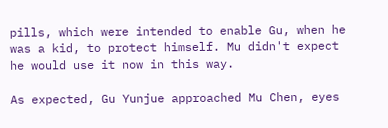pills, which were intended to enable Gu, when he was a kid, to protect himself. Mu didn't expect he would use it now in this way.

As expected, Gu Yunjue approached Mu Chen, eyes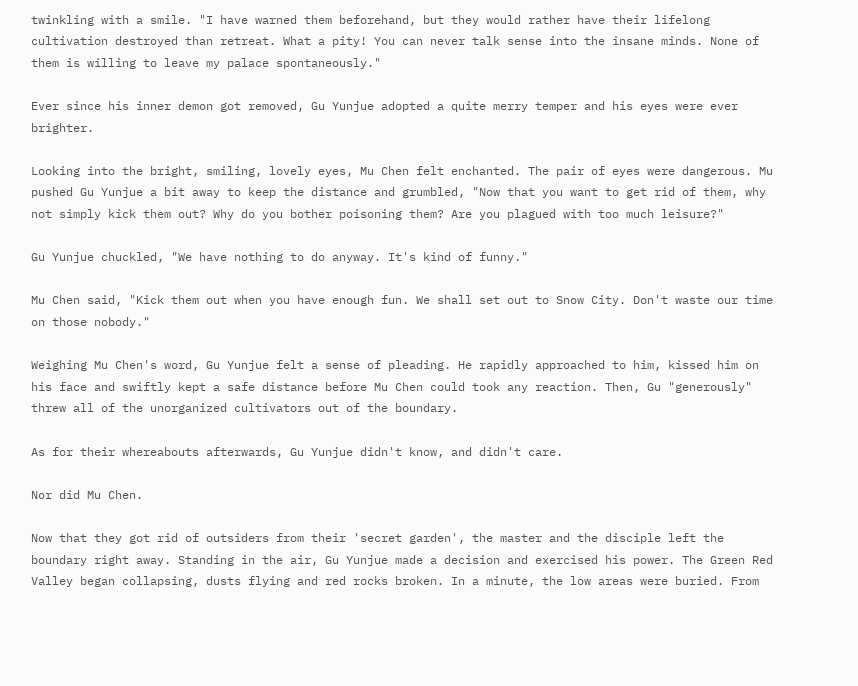twinkling with a smile. "I have warned them beforehand, but they would rather have their lifelong cultivation destroyed than retreat. What a pity! You can never talk sense into the insane minds. None of them is willing to leave my palace spontaneously."

Ever since his inner demon got removed, Gu Yunjue adopted a quite merry temper and his eyes were ever brighter.

Looking into the bright, smiling, lovely eyes, Mu Chen felt enchanted. The pair of eyes were dangerous. Mu pushed Gu Yunjue a bit away to keep the distance and grumbled, "Now that you want to get rid of them, why not simply kick them out? Why do you bother poisoning them? Are you plagued with too much leisure?"

Gu Yunjue chuckled, "We have nothing to do anyway. It's kind of funny."

Mu Chen said, "Kick them out when you have enough fun. We shall set out to Snow City. Don't waste our time on those nobody."

Weighing Mu Chen's word, Gu Yunjue felt a sense of pleading. He rapidly approached to him, kissed him on his face and swiftly kept a safe distance before Mu Chen could took any reaction. Then, Gu "generously" threw all of the unorganized cultivators out of the boundary.

As for their whereabouts afterwards, Gu Yunjue didn't know, and didn't care.

Nor did Mu Chen.

Now that they got rid of outsiders from their 'secret garden', the master and the disciple left the boundary right away. Standing in the air, Gu Yunjue made a decision and exercised his power. The Green Red Valley began collapsing, dusts flying and red rocks broken. In a minute, the low areas were buried. From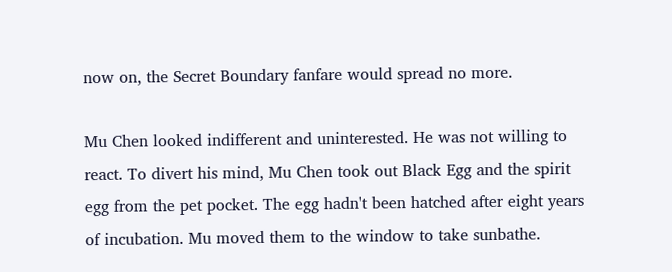now on, the Secret Boundary fanfare would spread no more.

Mu Chen looked indifferent and uninterested. He was not willing to react. To divert his mind, Mu Chen took out Black Egg and the spirit egg from the pet pocket. The egg hadn't been hatched after eight years of incubation. Mu moved them to the window to take sunbathe.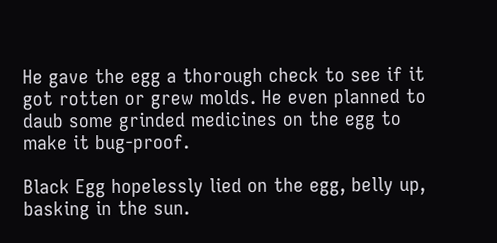He gave the egg a thorough check to see if it got rotten or grew molds. He even planned to daub some grinded medicines on the egg to make it bug-proof.

Black Egg hopelessly lied on the egg, belly up, basking in the sun.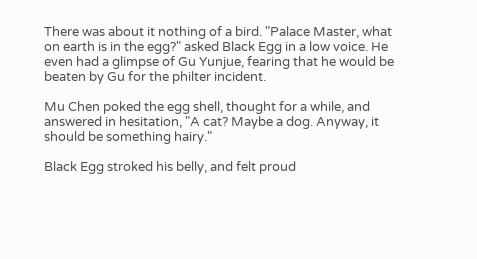There was about it nothing of a bird. "Palace Master, what on earth is in the egg?" asked Black Egg in a low voice. He even had a glimpse of Gu Yunjue, fearing that he would be beaten by Gu for the philter incident.

Mu Chen poked the egg shell, thought for a while, and answered in hesitation, "A cat? Maybe a dog. Anyway, it should be something hairy."

Black Egg stroked his belly, and felt proud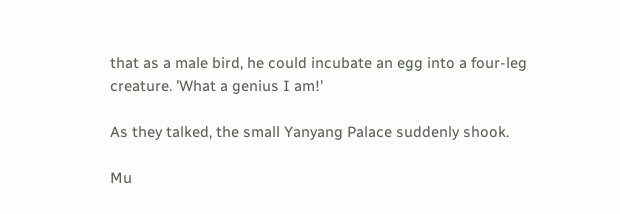that as a male bird, he could incubate an egg into a four-leg creature. 'What a genius I am!'

As they talked, the small Yanyang Palace suddenly shook.

Mu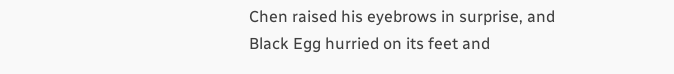Chen raised his eyebrows in surprise, and Black Egg hurried on its feet and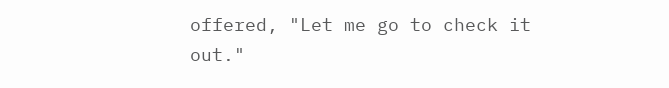offered, "Let me go to check it out."